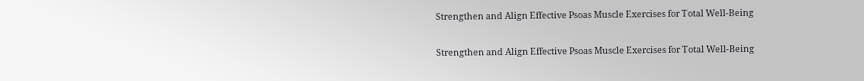Strengthen and Align Effective Psoas Muscle Exercises for Total Well-Being

Strengthen and Align Effective Psoas Muscle Exercises for Total Well-Being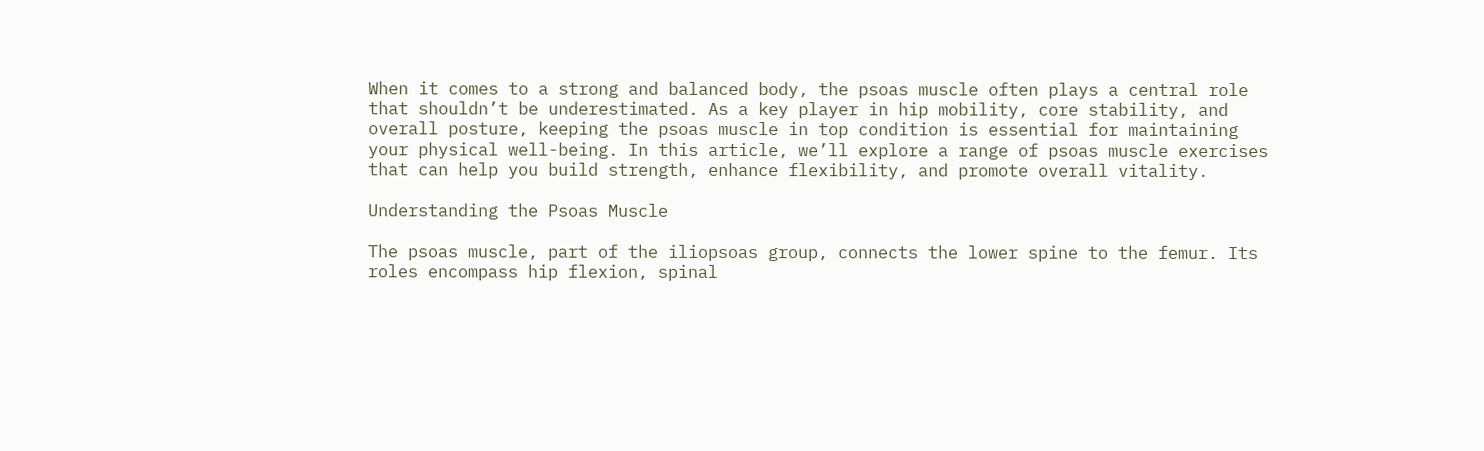When it comes to a strong and balanced body, the psoas muscle often plays a central role that shouldn’t be underestimated. As a key player in hip mobility, core stability, and overall posture, keeping the psoas muscle in top condition is essential for maintaining your physical well-being. In this article, we’ll explore a range of psoas muscle exercises that can help you build strength, enhance flexibility, and promote overall vitality.

Understanding the Psoas Muscle

The psoas muscle, part of the iliopsoas group, connects the lower spine to the femur. Its roles encompass hip flexion, spinal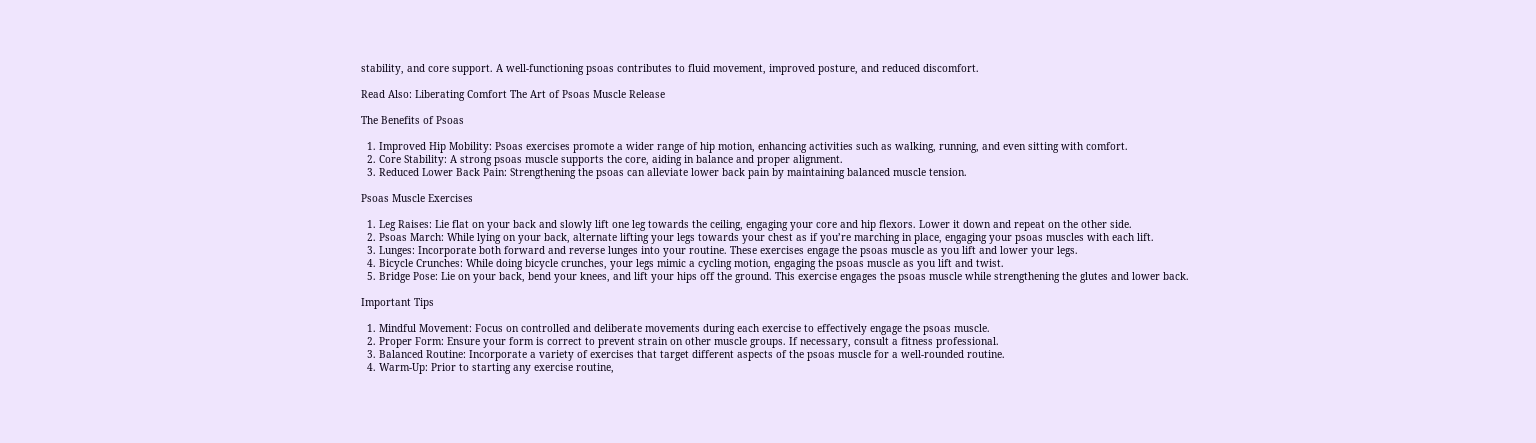stability, and core support. A well-functioning psoas contributes to fluid movement, improved posture, and reduced discomfort.

Read Also: Liberating Comfort The Art of Psoas Muscle Release

The Benefits of Psoas

  1. Improved Hip Mobility: Psoas exercises promote a wider range of hip motion, enhancing activities such as walking, running, and even sitting with comfort.
  2. Core Stability: A strong psoas muscle supports the core, aiding in balance and proper alignment.
  3. Reduced Lower Back Pain: Strengthening the psoas can alleviate lower back pain by maintaining balanced muscle tension.

Psoas Muscle Exercises

  1. Leg Raises: Lie flat on your back and slowly lift one leg towards the ceiling, engaging your core and hip flexors. Lower it down and repeat on the other side.
  2. Psoas March: While lying on your back, alternate lifting your legs towards your chest as if you’re marching in place, engaging your psoas muscles with each lift.
  3. Lunges: Incorporate both forward and reverse lunges into your routine. These exercises engage the psoas muscle as you lift and lower your legs.
  4. Bicycle Crunches: While doing bicycle crunches, your legs mimic a cycling motion, engaging the psoas muscle as you lift and twist.
  5. Bridge Pose: Lie on your back, bend your knees, and lift your hips off the ground. This exercise engages the psoas muscle while strengthening the glutes and lower back.

Important Tips

  1. Mindful Movement: Focus on controlled and deliberate movements during each exercise to effectively engage the psoas muscle.
  2. Proper Form: Ensure your form is correct to prevent strain on other muscle groups. If necessary, consult a fitness professional.
  3. Balanced Routine: Incorporate a variety of exercises that target different aspects of the psoas muscle for a well-rounded routine.
  4. Warm-Up: Prior to starting any exercise routine,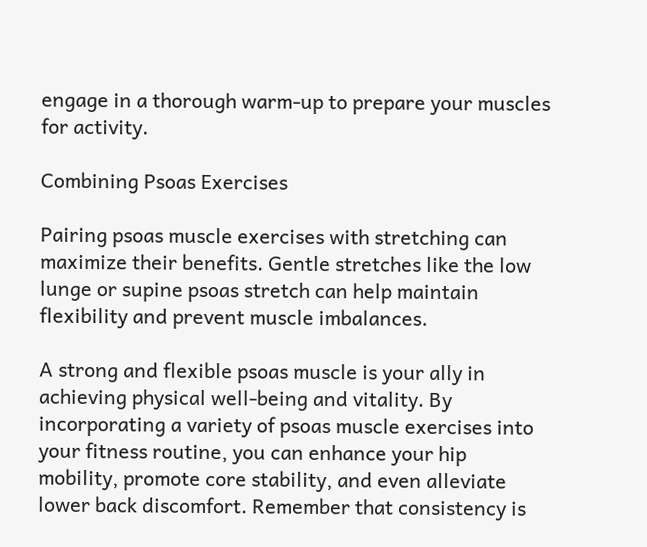engage in a thorough warm-up to prepare your muscles for activity.

Combining Psoas Exercises

Pairing psoas muscle exercises with stretching can maximize their benefits. Gentle stretches like the low lunge or supine psoas stretch can help maintain flexibility and prevent muscle imbalances.

A strong and flexible psoas muscle is your ally in achieving physical well-being and vitality. By incorporating a variety of psoas muscle exercises into your fitness routine, you can enhance your hip mobility, promote core stability, and even alleviate lower back discomfort. Remember that consistency is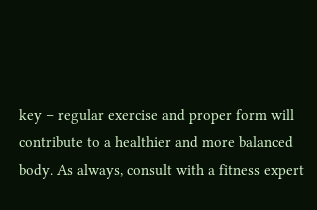key – regular exercise and proper form will contribute to a healthier and more balanced body. As always, consult with a fitness expert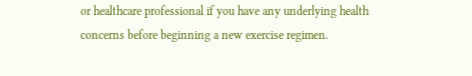or healthcare professional if you have any underlying health concerns before beginning a new exercise regimen.